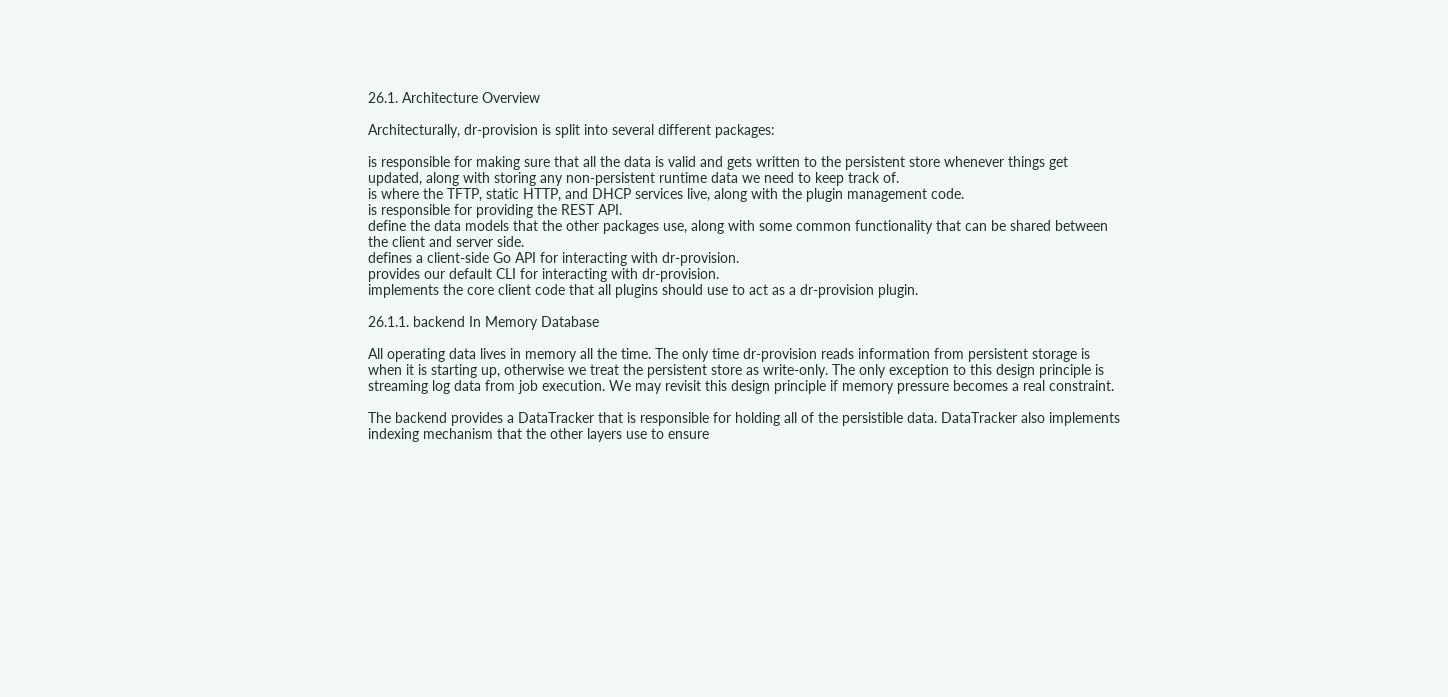26.1. Architecture Overview

Architecturally, dr-provision is split into several different packages:

is responsible for making sure that all the data is valid and gets written to the persistent store whenever things get updated, along with storing any non-persistent runtime data we need to keep track of.
is where the TFTP, static HTTP, and DHCP services live, along with the plugin management code.
is responsible for providing the REST API.
define the data models that the other packages use, along with some common functionality that can be shared between the client and server side.
defines a client-side Go API for interacting with dr-provision.
provides our default CLI for interacting with dr-provision.
implements the core client code that all plugins should use to act as a dr-provision plugin.

26.1.1. backend In Memory Database

All operating data lives in memory all the time. The only time dr-provision reads information from persistent storage is when it is starting up, otherwise we treat the persistent store as write-only. The only exception to this design principle is streaming log data from job execution. We may revisit this design principle if memory pressure becomes a real constraint.

The backend provides a DataTracker that is responsible for holding all of the persistible data. DataTracker also implements indexing mechanism that the other layers use to ensure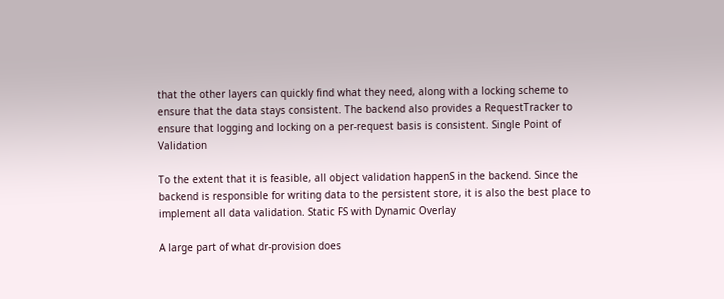that the other layers can quickly find what they need, along with a locking scheme to ensure that the data stays consistent. The backend also provides a RequestTracker to ensure that logging and locking on a per-request basis is consistent. Single Point of Validation

To the extent that it is feasible, all object validation happenS in the backend. Since the backend is responsible for writing data to the persistent store, it is also the best place to implement all data validation. Static FS with Dynamic Overlay

A large part of what dr-provision does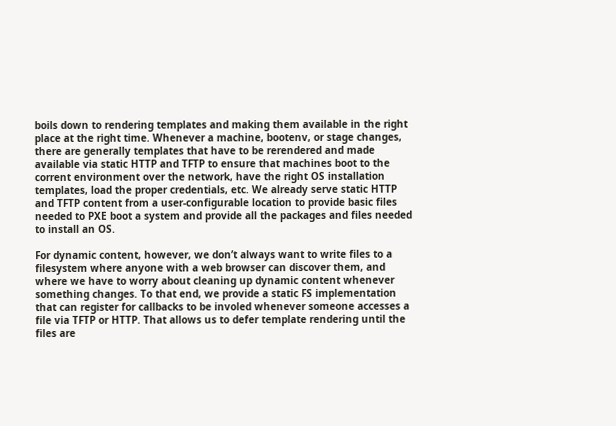boils down to rendering templates and making them available in the right place at the right time. Whenever a machine, bootenv, or stage changes, there are generally templates that have to be rerendered and made available via static HTTP and TFTP to ensure that machines boot to the corrent environment over the network, have the right OS installation templates, load the proper credentials, etc. We already serve static HTTP and TFTP content from a user-configurable location to provide basic files needed to PXE boot a system and provide all the packages and files needed to install an OS.

For dynamic content, however, we don’t always want to write files to a filesystem where anyone with a web browser can discover them, and where we have to worry about cleaning up dynamic content whenever something changes. To that end, we provide a static FS implementation that can register for callbacks to be involed whenever someone accesses a file via TFTP or HTTP. That allows us to defer template rendering until the files are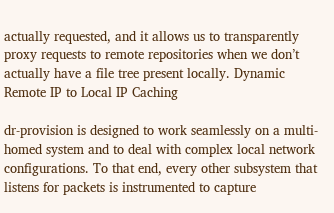actually requested, and it allows us to transparently proxy requests to remote repositories when we don’t actually have a file tree present locally. Dynamic Remote IP to Local IP Caching

dr-provision is designed to work seamlessly on a multi-homed system and to deal with complex local network configurations. To that end, every other subsystem that listens for packets is instrumented to capture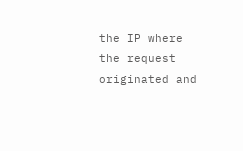the IP where the request originated and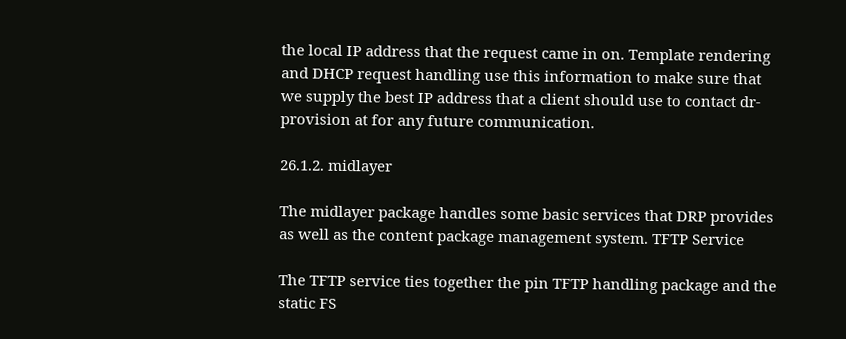the local IP address that the request came in on. Template rendering and DHCP request handling use this information to make sure that we supply the best IP address that a client should use to contact dr-provision at for any future communication.

26.1.2. midlayer

The midlayer package handles some basic services that DRP provides as well as the content package management system. TFTP Service

The TFTP service ties together the pin TFTP handling package and the static FS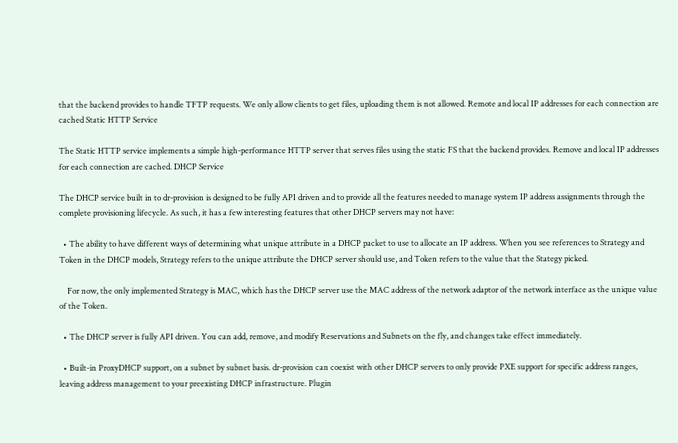that the backend provides to handle TFTP requests. We only allow clients to get files, uploading them is not allowed. Remote and local IP addresses for each connection are cached Static HTTP Service

The Static HTTP service implements a simple high-performance HTTP server that serves files using the static FS that the backend provides. Remove and local IP addresses for each connection are cached. DHCP Service

The DHCP service built in to dr-provision is designed to be fully API driven and to provide all the features needed to manage system IP address assignments through the complete provisioning lifecycle. As such, it has a few interesting features that other DHCP servers may not have:

  • The ability to have different ways of determining what unique attribute in a DHCP packet to use to allocate an IP address. When you see references to Strategy and Token in the DHCP models, Strategy refers to the unique attribute the DHCP server should use, and Token refers to the value that the Stategy picked.

    For now, the only implemented Strategy is MAC, which has the DHCP server use the MAC address of the network adaptor of the network interface as the unique value of the Token.

  • The DHCP server is fully API driven. You can add, remove, and modify Reservations and Subnets on the fly, and changes take effect immediately.

  • Built-in ProxyDHCP support, on a subnet by subnet basis. dr-provision can coexist with other DHCP servers to only provide PXE support for specific address ranges, leaving address management to your preexisting DHCP infrastructure. Plugin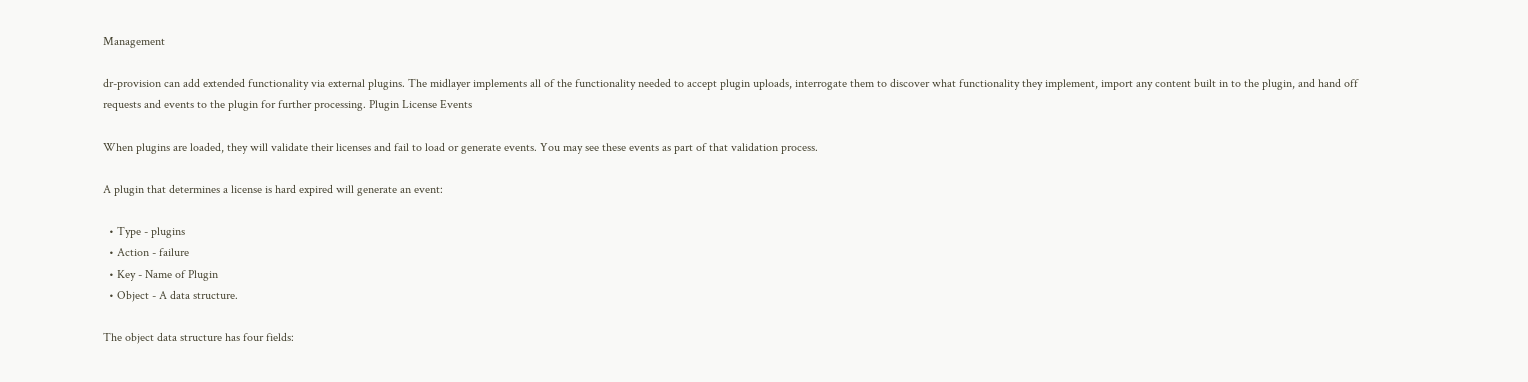Management

dr-provision can add extended functionality via external plugins. The midlayer implements all of the functionality needed to accept plugin uploads, interrogate them to discover what functionality they implement, import any content built in to the plugin, and hand off requests and events to the plugin for further processing. Plugin License Events

When plugins are loaded, they will validate their licenses and fail to load or generate events. You may see these events as part of that validation process.

A plugin that determines a license is hard expired will generate an event:

  • Type - plugins
  • Action - failure
  • Key - Name of Plugin
  • Object - A data structure.

The object data structure has four fields: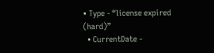• Type - “license expired (hard)”
  • CurrentDate -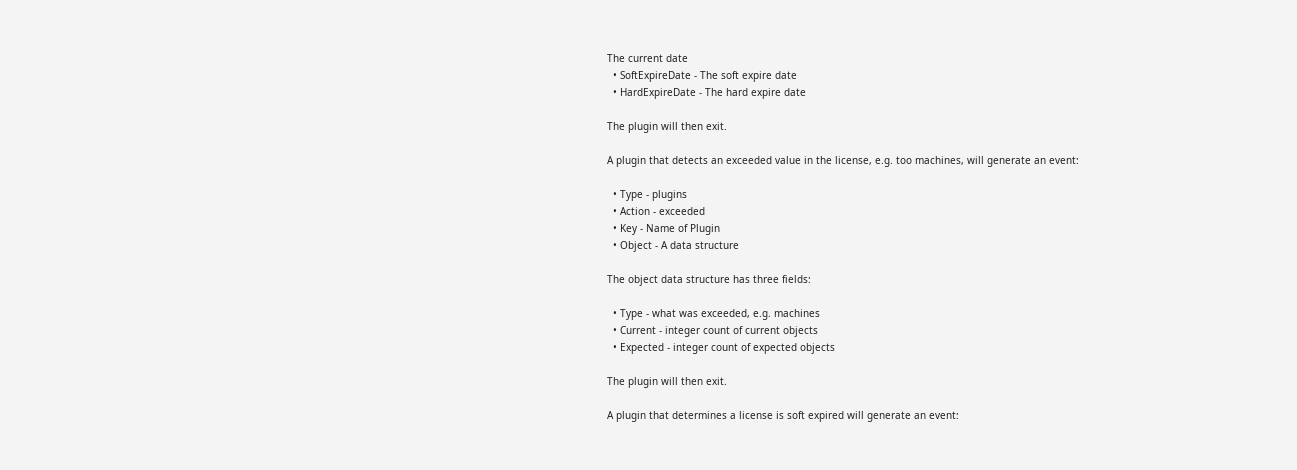The current date
  • SoftExpireDate - The soft expire date
  • HardExpireDate - The hard expire date

The plugin will then exit.

A plugin that detects an exceeded value in the license, e.g. too machines, will generate an event:

  • Type - plugins
  • Action - exceeded
  • Key - Name of Plugin
  • Object - A data structure

The object data structure has three fields:

  • Type - what was exceeded, e.g. machines
  • Current - integer count of current objects
  • Expected - integer count of expected objects

The plugin will then exit.

A plugin that determines a license is soft expired will generate an event: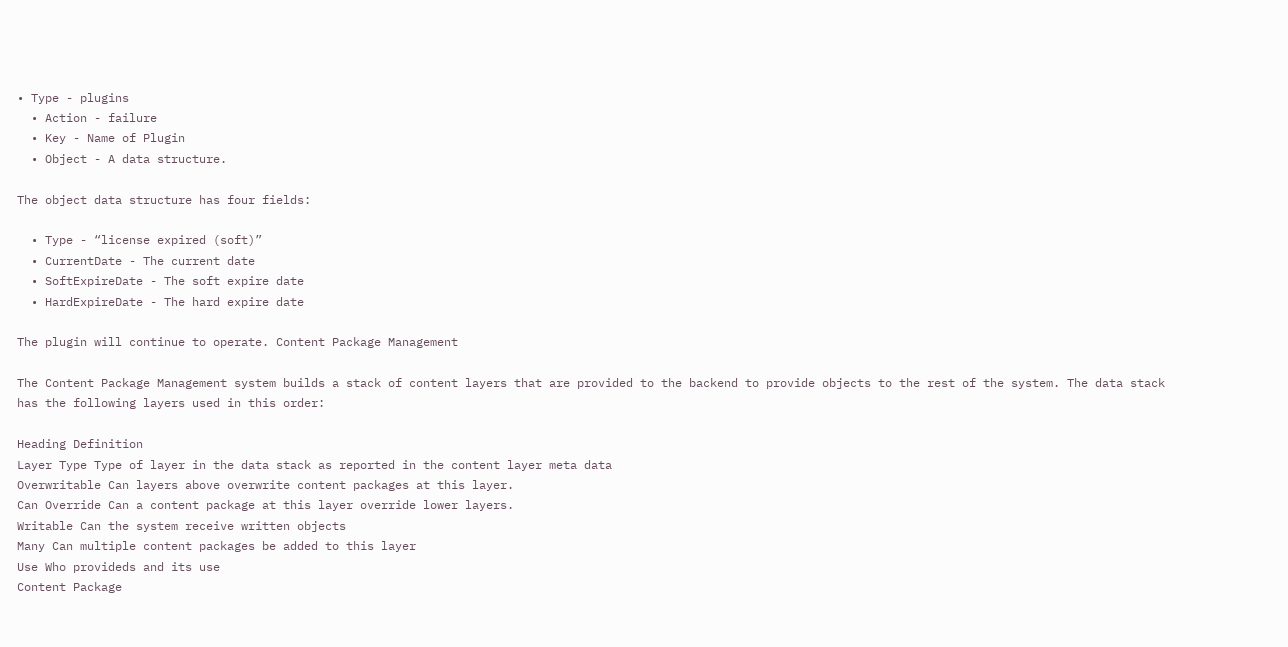• Type - plugins
  • Action - failure
  • Key - Name of Plugin
  • Object - A data structure.

The object data structure has four fields:

  • Type - “license expired (soft)”
  • CurrentDate - The current date
  • SoftExpireDate - The soft expire date
  • HardExpireDate - The hard expire date

The plugin will continue to operate. Content Package Management

The Content Package Management system builds a stack of content layers that are provided to the backend to provide objects to the rest of the system. The data stack has the following layers used in this order:

Heading Definition
Layer Type Type of layer in the data stack as reported in the content layer meta data
Overwritable Can layers above overwrite content packages at this layer.
Can Override Can a content package at this layer override lower layers.
Writable Can the system receive written objects
Many Can multiple content packages be added to this layer
Use Who provideds and its use
Content Package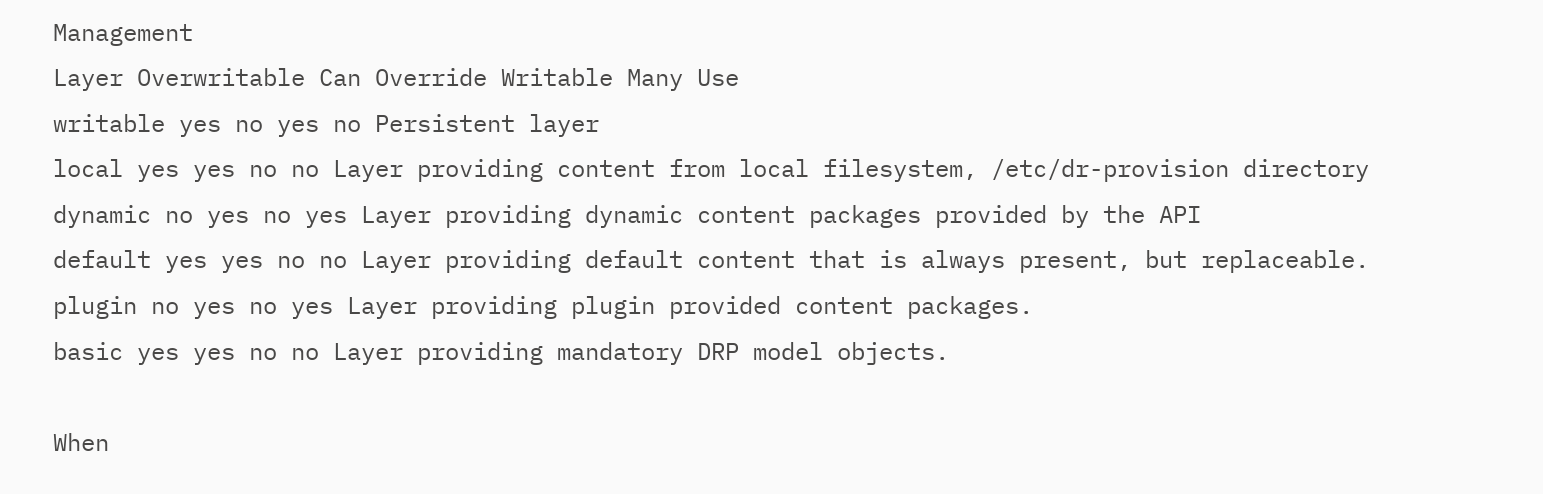Management
Layer Overwritable Can Override Writable Many Use
writable yes no yes no Persistent layer
local yes yes no no Layer providing content from local filesystem, /etc/dr-provision directory
dynamic no yes no yes Layer providing dynamic content packages provided by the API
default yes yes no no Layer providing default content that is always present, but replaceable.
plugin no yes no yes Layer providing plugin provided content packages.
basic yes yes no no Layer providing mandatory DRP model objects.

When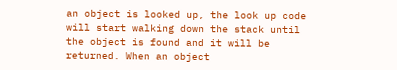an object is looked up, the look up code will start walking down the stack until the object is found and it will be returned. When an object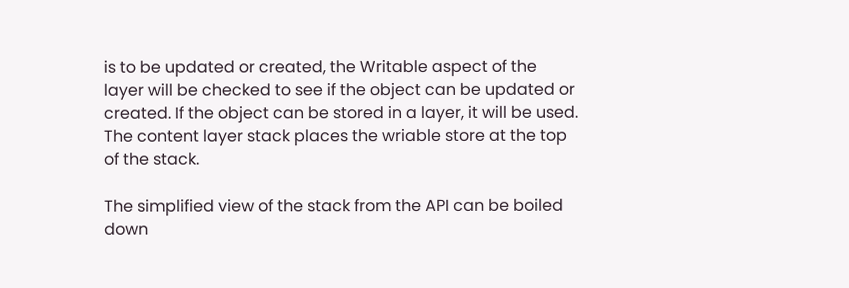is to be updated or created, the Writable aspect of the layer will be checked to see if the object can be updated or created. If the object can be stored in a layer, it will be used. The content layer stack places the wriable store at the top of the stack.

The simplified view of the stack from the API can be boiled down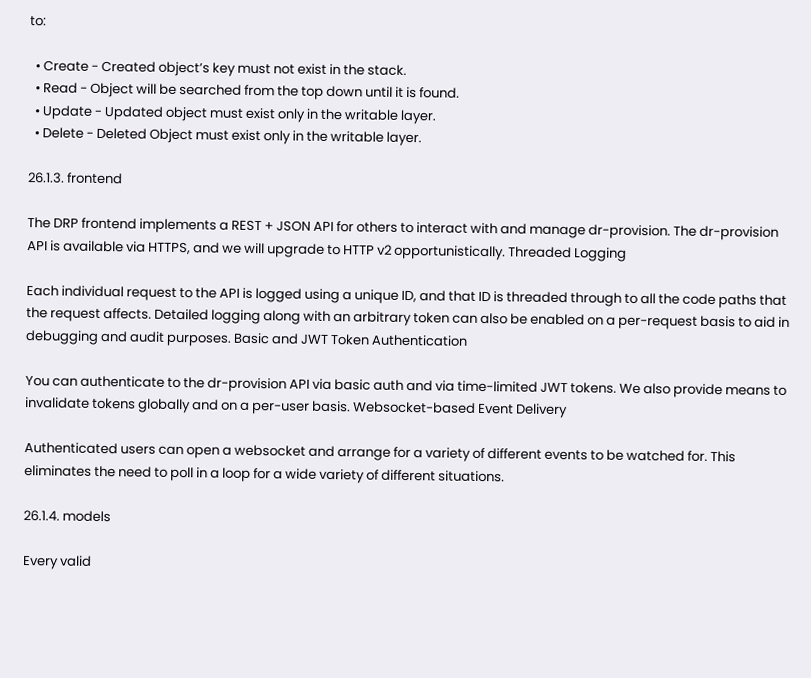to:

  • Create - Created object’s key must not exist in the stack.
  • Read - Object will be searched from the top down until it is found.
  • Update - Updated object must exist only in the writable layer.
  • Delete - Deleted Object must exist only in the writable layer.

26.1.3. frontend

The DRP frontend implements a REST + JSON API for others to interact with and manage dr-provision. The dr-provision API is available via HTTPS, and we will upgrade to HTTP v2 opportunistically. Threaded Logging

Each individual request to the API is logged using a unique ID, and that ID is threaded through to all the code paths that the request affects. Detailed logging along with an arbitrary token can also be enabled on a per-request basis to aid in debugging and audit purposes. Basic and JWT Token Authentication

You can authenticate to the dr-provision API via basic auth and via time-limited JWT tokens. We also provide means to invalidate tokens globally and on a per-user basis. Websocket-based Event Delivery

Authenticated users can open a websocket and arrange for a variety of different events to be watched for. This eliminates the need to poll in a loop for a wide variety of different situations.

26.1.4. models

Every valid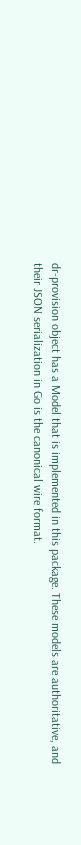dr-provision object has a Model that is implemented in this package. These models are authoritative, and their JSON serialization in Go is the canonical wire format.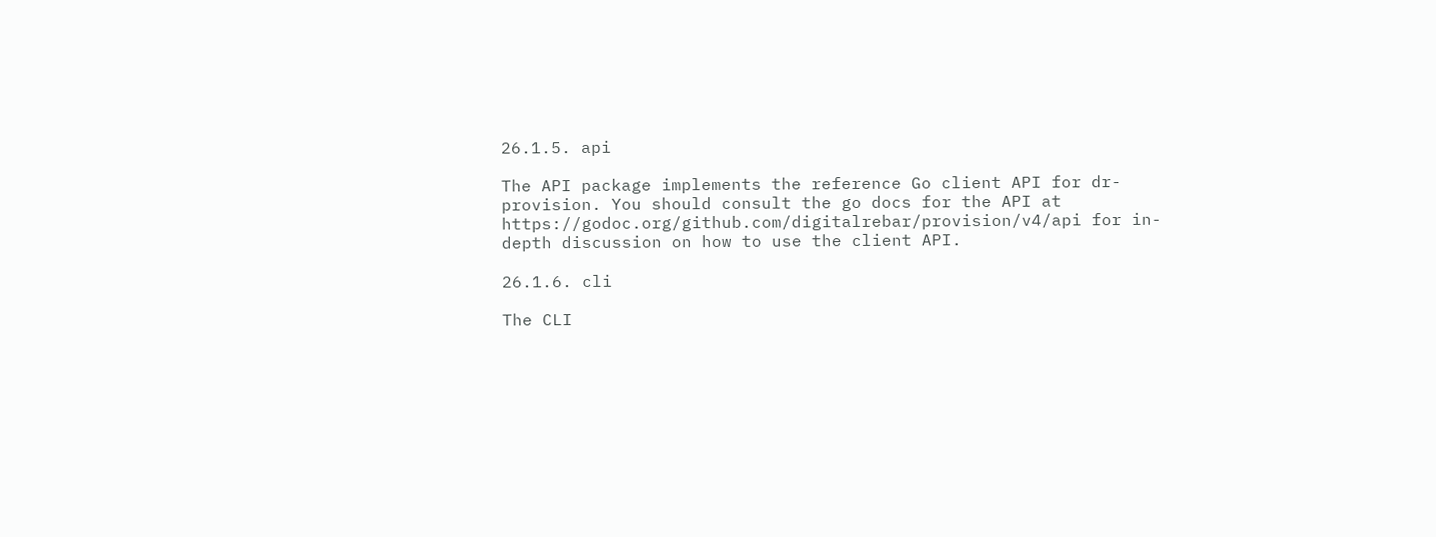26.1.5. api

The API package implements the reference Go client API for dr-provision. You should consult the go docs for the API at https://godoc.org/github.com/digitalrebar/provision/v4/api for in-depth discussion on how to use the client API.

26.1.6. cli

The CLI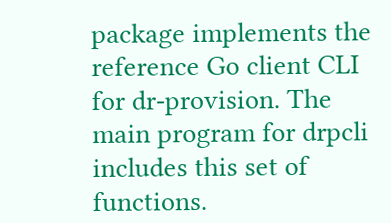package implements the reference Go client CLI for dr-provision. The main program for drpcli includes this set of functions.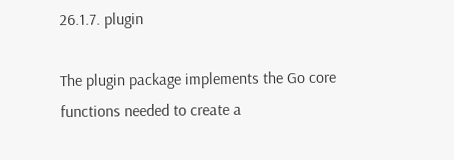26.1.7. plugin

The plugin package implements the Go core functions needed to create a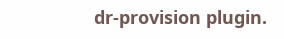dr-provision plugin.